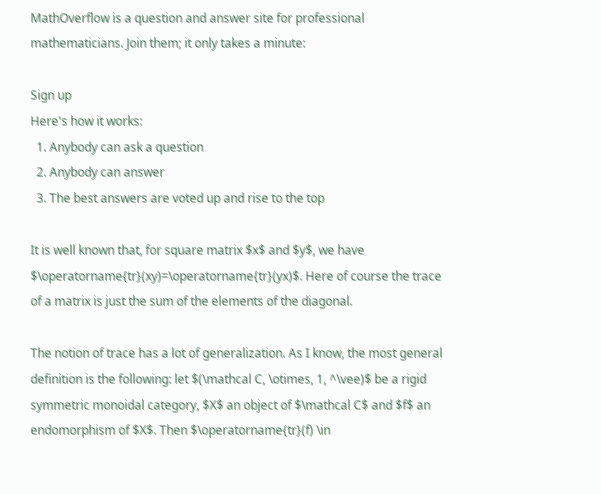MathOverflow is a question and answer site for professional mathematicians. Join them; it only takes a minute:

Sign up
Here's how it works:
  1. Anybody can ask a question
  2. Anybody can answer
  3. The best answers are voted up and rise to the top

It is well known that, for square matrix $x$ and $y$, we have $\operatorname{tr}(xy)=\operatorname{tr}(yx)$. Here of course the trace of a matrix is just the sum of the elements of the diagonal.

The notion of trace has a lot of generalization. As I know, the most general definition is the following: let $(\mathcal C, \otimes, 1, ^\vee)$ be a rigid symmetric monoidal category, $X$ an object of $\mathcal C$ and $f$ an endomorphism of $X$. Then $\operatorname{tr}(f) \in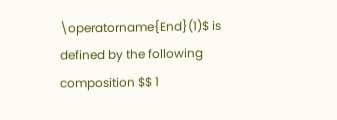\operatorname{End}(1)$ is defined by the following composition $$ 1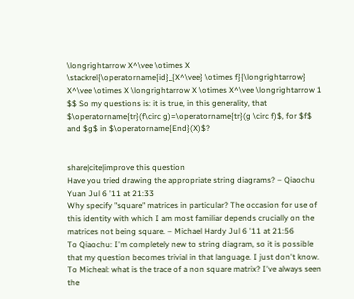\longrightarrow X^\vee \otimes X \stackrel{\operatorname{id}_{X^\vee} \otimes f}{\longrightarrow} X^\vee \otimes X \longrightarrow X \otimes X^\vee \longrightarrow 1 $$ So my questions is: it is true, in this generality, that $\operatorname{tr}(f\circ g)=\operatorname{tr}(g \circ f)$, for $f$ and $g$ in $\operatorname{End}(X)$?


share|cite|improve this question
Have you tried drawing the appropriate string diagrams? – Qiaochu Yuan Jul 6 '11 at 21:33
Why specify "square" matrices in particular? The occasion for use of this identity with which I am most familiar depends crucially on the matrices not being square. – Michael Hardy Jul 6 '11 at 21:56
To Qiaochu: I'm completely new to string diagram, so it is possible that my question becomes trivial in that language. I just don't know. To Micheal: what is the trace of a non square matrix? I've always seen the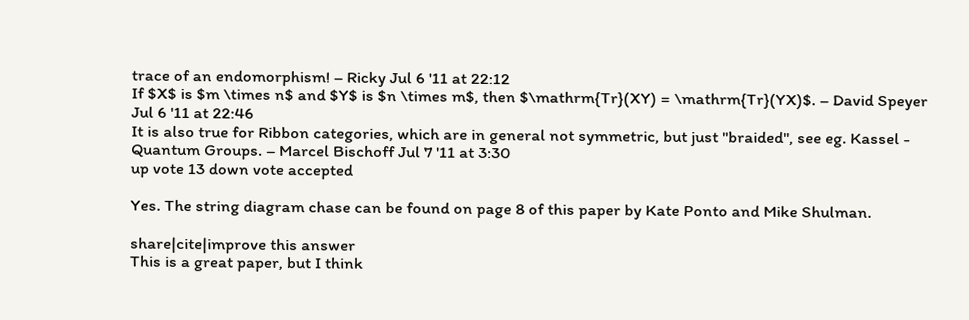trace of an endomorphism! – Ricky Jul 6 '11 at 22:12
If $X$ is $m \times n$ and $Y$ is $n \times m$, then $\mathrm{Tr}(XY) = \mathrm{Tr}(YX)$. – David Speyer Jul 6 '11 at 22:46
It is also true for Ribbon categories, which are in general not symmetric, but just "braided", see eg. Kassel - Quantum Groups. – Marcel Bischoff Jul 7 '11 at 3:30
up vote 13 down vote accepted

Yes. The string diagram chase can be found on page 8 of this paper by Kate Ponto and Mike Shulman.

share|cite|improve this answer
This is a great paper, but I think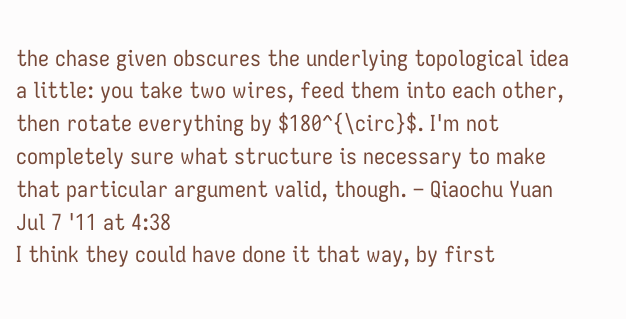the chase given obscures the underlying topological idea a little: you take two wires, feed them into each other, then rotate everything by $180^{\circ}$. I'm not completely sure what structure is necessary to make that particular argument valid, though. – Qiaochu Yuan Jul 7 '11 at 4:38
I think they could have done it that way, by first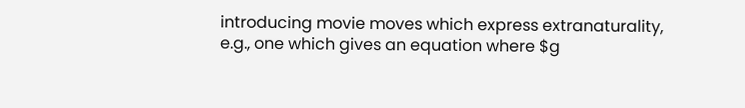introducing movie moves which express extranaturality, e.g., one which gives an equation where $g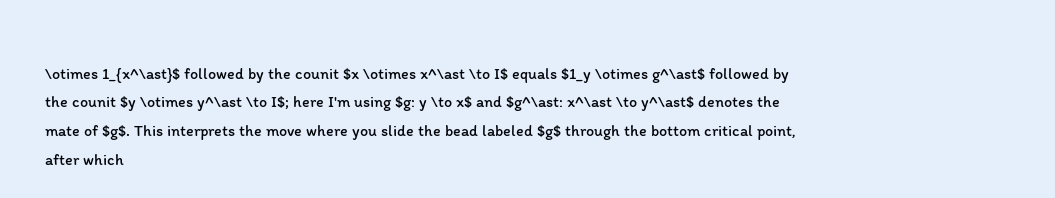\otimes 1_{x^\ast}$ followed by the counit $x \otimes x^\ast \to I$ equals $1_y \otimes g^\ast$ followed by the counit $y \otimes y^\ast \to I$; here I'm using $g: y \to x$ and $g^\ast: x^\ast \to y^\ast$ denotes the mate of $g$. This interprets the move where you slide the bead labeled $g$ through the bottom critical point, after which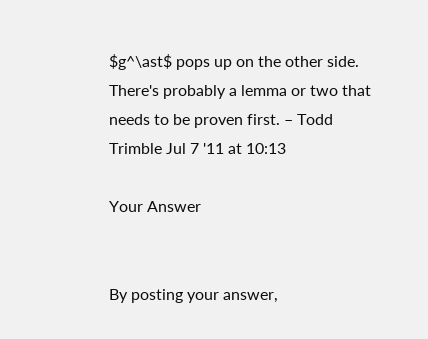$g^\ast$ pops up on the other side. There's probably a lemma or two that needs to be proven first. – Todd Trimble Jul 7 '11 at 10:13

Your Answer


By posting your answer,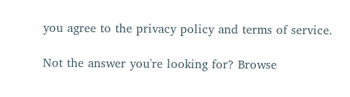you agree to the privacy policy and terms of service.

Not the answer you're looking for? Browse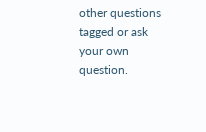other questions tagged or ask your own question.